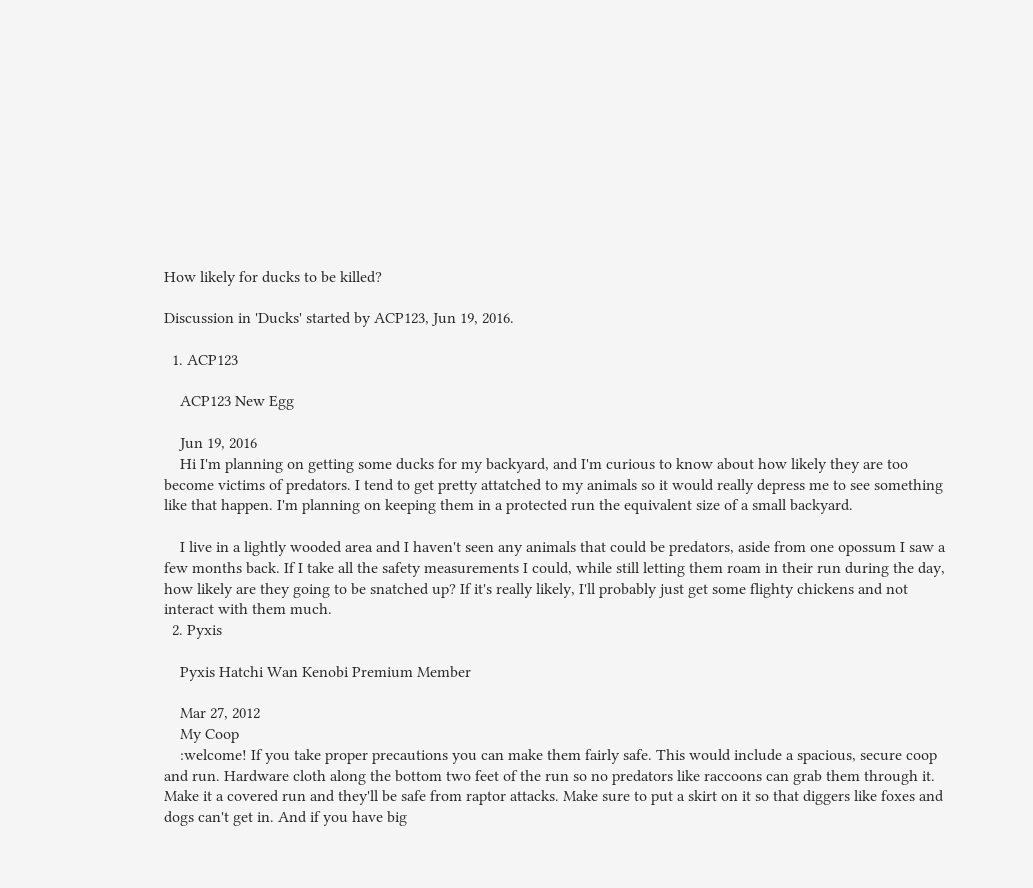How likely for ducks to be killed?

Discussion in 'Ducks' started by ACP123, Jun 19, 2016.

  1. ACP123

    ACP123 New Egg

    Jun 19, 2016
    Hi I'm planning on getting some ducks for my backyard, and I'm curious to know about how likely they are too become victims of predators. I tend to get pretty attatched to my animals so it would really depress me to see something like that happen. I'm planning on keeping them in a protected run the equivalent size of a small backyard.

    I live in a lightly wooded area and I haven't seen any animals that could be predators, aside from one opossum I saw a few months back. If I take all the safety measurements I could, while still letting them roam in their run during the day, how likely are they going to be snatched up? If it's really likely, I'll probably just get some flighty chickens and not interact with them much.
  2. Pyxis

    Pyxis Hatchi Wan Kenobi Premium Member

    Mar 27, 2012
    My Coop
    :welcome! If you take proper precautions you can make them fairly safe. This would include a spacious, secure coop and run. Hardware cloth along the bottom two feet of the run so no predators like raccoons can grab them through it. Make it a covered run and they'll be safe from raptor attacks. Make sure to put a skirt on it so that diggers like foxes and dogs can't get in. And if you have big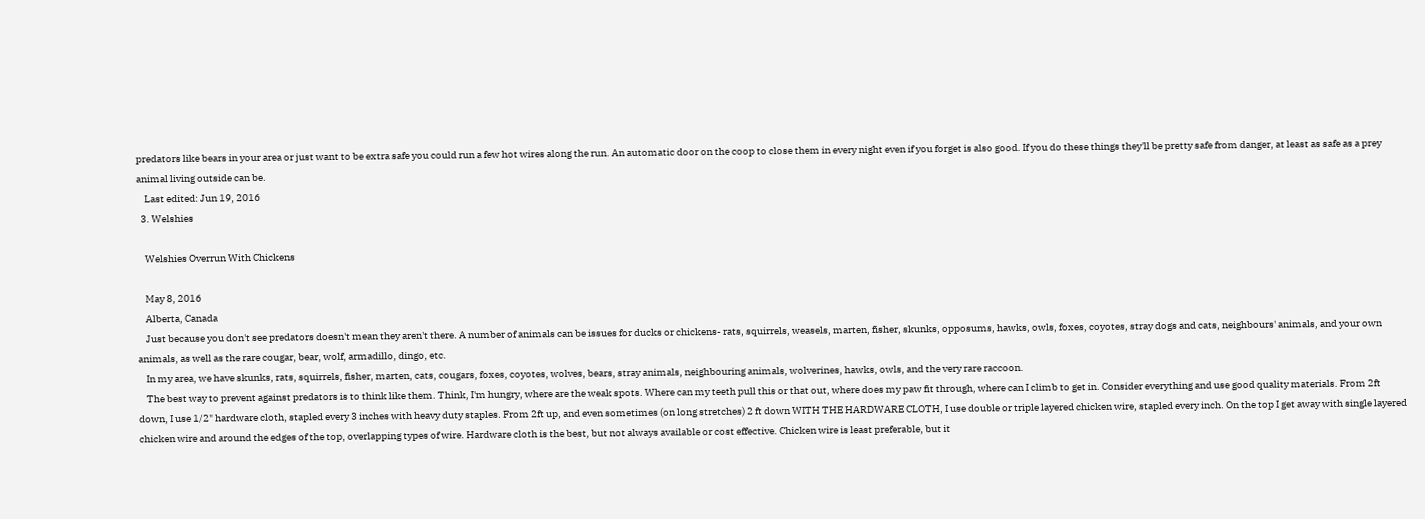predators like bears in your area or just want to be extra safe you could run a few hot wires along the run. An automatic door on the coop to close them in every night even if you forget is also good. If you do these things they'll be pretty safe from danger, at least as safe as a prey animal living outside can be.
    Last edited: Jun 19, 2016
  3. Welshies

    Welshies Overrun With Chickens

    May 8, 2016
    Alberta, Canada
    Just because you don't see predators doesn't mean they aren't there. A number of animals can be issues for ducks or chickens- rats, squirrels, weasels, marten, fisher, skunks, opposums, hawks, owls, foxes, coyotes, stray dogs and cats, neighbours' animals, and your own animals, as well as the rare cougar, bear, wolf, armadillo, dingo, etc.
    In my area, we have skunks, rats, squirrels, fisher, marten, cats, cougars, foxes, coyotes, wolves, bears, stray animals, neighbouring animals, wolverines, hawks, owls, and the very rare raccoon.
    The best way to prevent against predators is to think like them. Think, I'm hungry, where are the weak spots. Where can my teeth pull this or that out, where does my paw fit through, where can I climb to get in. Consider everything and use good quality materials. From 2ft down, I use 1/2" hardware cloth, stapled every 3 inches with heavy duty staples. From 2ft up, and even sometimes (on long stretches) 2 ft down WITH THE HARDWARE CLOTH, I use double or triple layered chicken wire, stapled every inch. On the top I get away with single layered chicken wire and around the edges of the top, overlapping types of wire. Hardware cloth is the best, but not always available or cost effective. Chicken wire is least preferable, but it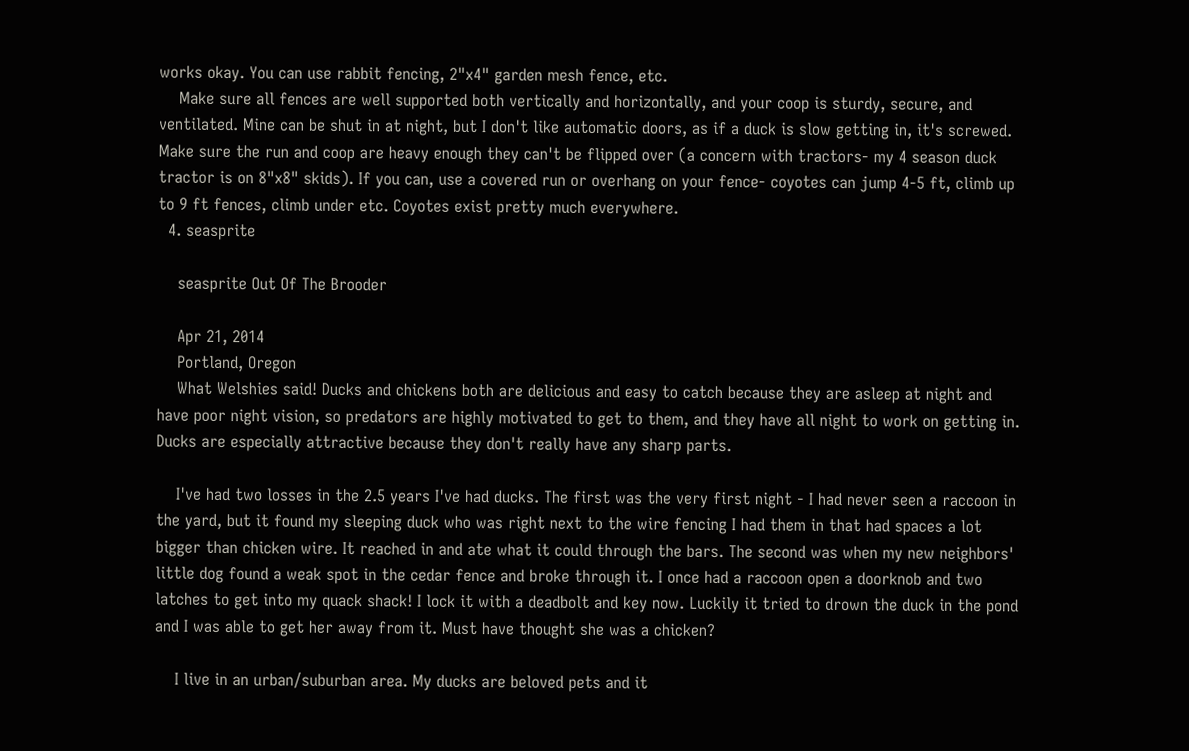works okay. You can use rabbit fencing, 2"x4" garden mesh fence, etc.
    Make sure all fences are well supported both vertically and horizontally, and your coop is sturdy, secure, and ventilated. Mine can be shut in at night, but I don't like automatic doors, as if a duck is slow getting in, it's screwed. Make sure the run and coop are heavy enough they can't be flipped over (a concern with tractors- my 4 season duck tractor is on 8"x8" skids). If you can, use a covered run or overhang on your fence- coyotes can jump 4-5 ft, climb up to 9 ft fences, climb under etc. Coyotes exist pretty much everywhere.
  4. seasprite

    seasprite Out Of The Brooder

    Apr 21, 2014
    Portland, Oregon
    What Welshies said! Ducks and chickens both are delicious and easy to catch because they are asleep at night and have poor night vision, so predators are highly motivated to get to them, and they have all night to work on getting in. Ducks are especially attractive because they don't really have any sharp parts.

    I've had two losses in the 2.5 years I've had ducks. The first was the very first night - I had never seen a raccoon in the yard, but it found my sleeping duck who was right next to the wire fencing I had them in that had spaces a lot bigger than chicken wire. It reached in and ate what it could through the bars. The second was when my new neighbors' little dog found a weak spot in the cedar fence and broke through it. I once had a raccoon open a doorknob and two latches to get into my quack shack! I lock it with a deadbolt and key now. Luckily it tried to drown the duck in the pond and I was able to get her away from it. Must have thought she was a chicken?

    I live in an urban/suburban area. My ducks are beloved pets and it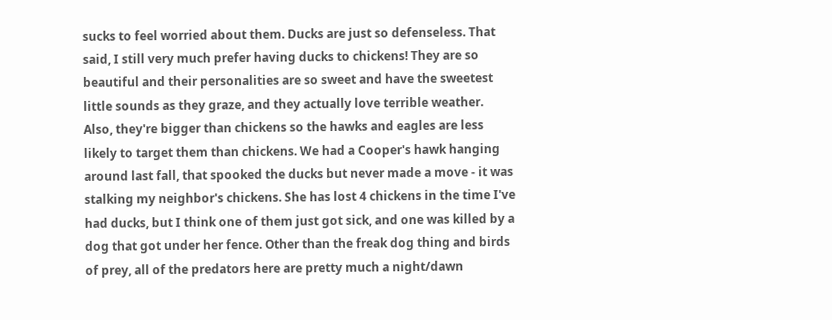sucks to feel worried about them. Ducks are just so defenseless. That said, I still very much prefer having ducks to chickens! They are so beautiful and their personalities are so sweet and have the sweetest little sounds as they graze, and they actually love terrible weather. Also, they're bigger than chickens so the hawks and eagles are less likely to target them than chickens. We had a Cooper's hawk hanging around last fall, that spooked the ducks but never made a move - it was stalking my neighbor's chickens. She has lost 4 chickens in the time I've had ducks, but I think one of them just got sick, and one was killed by a dog that got under her fence. Other than the freak dog thing and birds of prey, all of the predators here are pretty much a night/dawn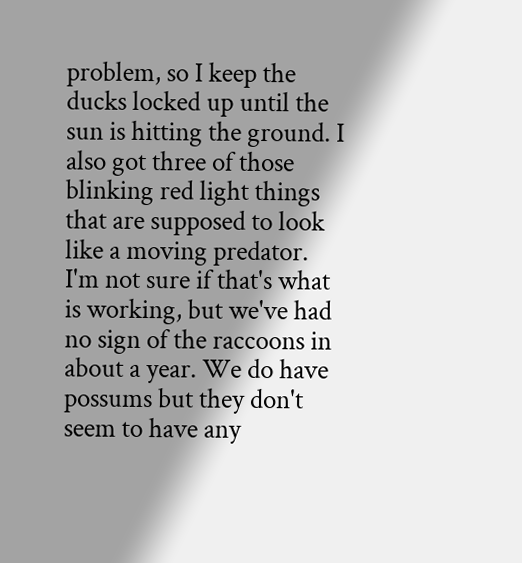problem, so I keep the ducks locked up until the sun is hitting the ground. I also got three of those blinking red light things that are supposed to look like a moving predator. I'm not sure if that's what is working, but we've had no sign of the raccoons in about a year. We do have possums but they don't seem to have any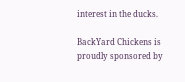interest in the ducks.

BackYard Chickens is proudly sponsored by